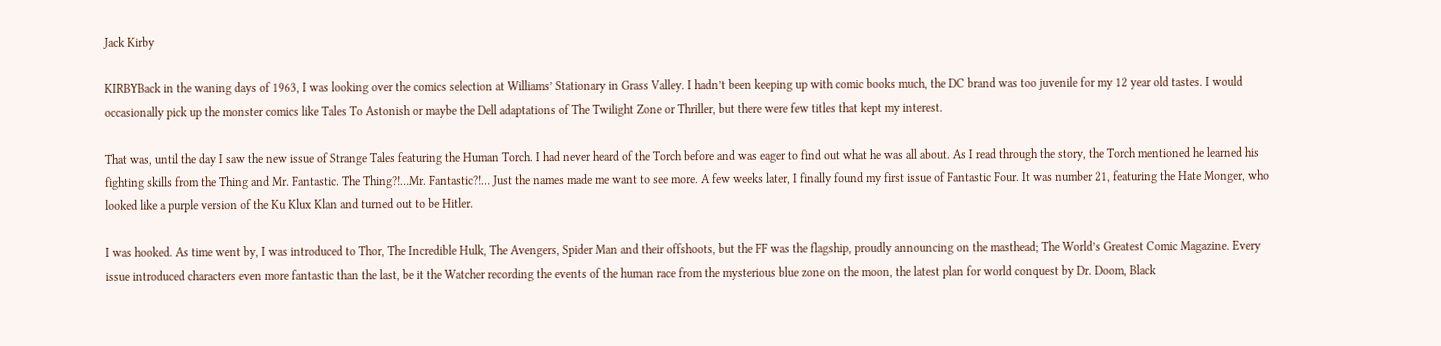Jack Kirby

KIRBYBack in the waning days of 1963, I was looking over the comics selection at Williams’ Stationary in Grass Valley. I hadn’t been keeping up with comic books much, the DC brand was too juvenile for my 12 year old tastes. I would occasionally pick up the monster comics like Tales To Astonish or maybe the Dell adaptations of The Twilight Zone or Thriller, but there were few titles that kept my interest.

That was, until the day I saw the new issue of Strange Tales featuring the Human Torch. I had never heard of the Torch before and was eager to find out what he was all about. As I read through the story, the Torch mentioned he learned his fighting skills from the Thing and Mr. Fantastic. The Thing?!…Mr. Fantastic?!… Just the names made me want to see more. A few weeks later, I finally found my first issue of Fantastic Four. It was number 21, featuring the Hate Monger, who looked like a purple version of the Ku Klux Klan and turned out to be Hitler.

I was hooked. As time went by, I was introduced to Thor, The Incredible Hulk, The Avengers, Spider Man and their offshoots, but the FF was the flagship, proudly announcing on the masthead; The World’s Greatest Comic Magazine. Every issue introduced characters even more fantastic than the last, be it the Watcher recording the events of the human race from the mysterious blue zone on the moon, the latest plan for world conquest by Dr. Doom, Black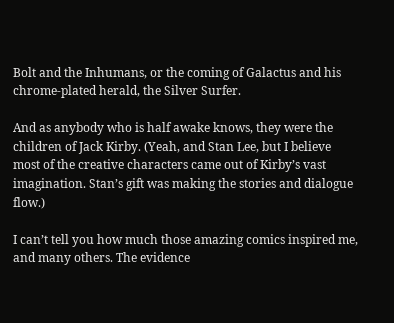Bolt and the Inhumans, or the coming of Galactus and his chrome-plated herald, the Silver Surfer.

And as anybody who is half awake knows, they were the children of Jack Kirby. (Yeah, and Stan Lee, but I believe most of the creative characters came out of Kirby’s vast imagination. Stan’s gift was making the stories and dialogue flow.)

I can’t tell you how much those amazing comics inspired me, and many others. The evidence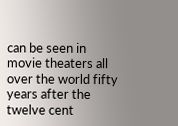can be seen in movie theaters all over the world fifty years after the twelve cent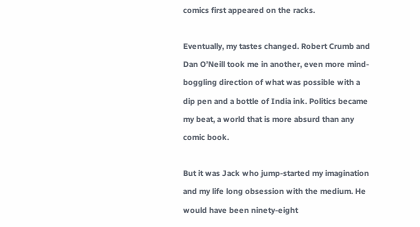comics first appeared on the racks.

Eventually, my tastes changed. Robert Crumb and Dan O’Neill took me in another, even more mind-boggling direction of what was possible with a dip pen and a bottle of India ink. Politics became my beat, a world that is more absurd than any comic book.

But it was Jack who jump-started my imagination and my life long obsession with the medium. He would have been ninety-eight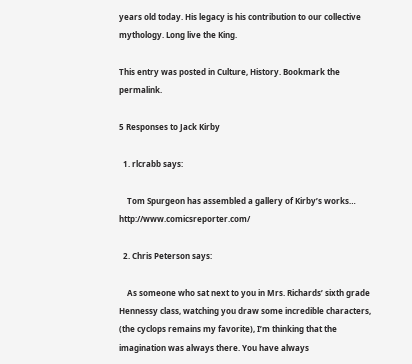years old today. His legacy is his contribution to our collective mythology. Long live the King.

This entry was posted in Culture, History. Bookmark the permalink.

5 Responses to Jack Kirby

  1. rlcrabb says:

    Tom Spurgeon has assembled a gallery of Kirby’s works… http://www.comicsreporter.com/

  2. Chris Peterson says:

    As someone who sat next to you in Mrs. Richards’ sixth grade Hennessy class, watching you draw some incredible characters, (the cyclops remains my favorite), I’m thinking that the imagination was always there. You have always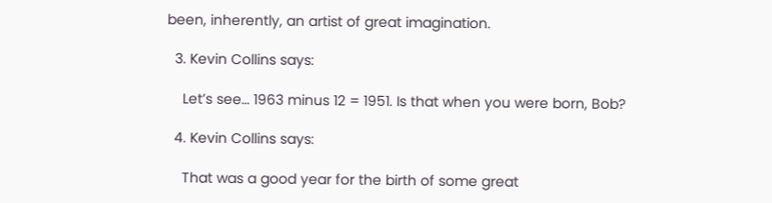been, inherently, an artist of great imagination.

  3. Kevin Collins says:

    Let’s see… 1963 minus 12 = 1951. Is that when you were born, Bob?

  4. Kevin Collins says:

    That was a good year for the birth of some great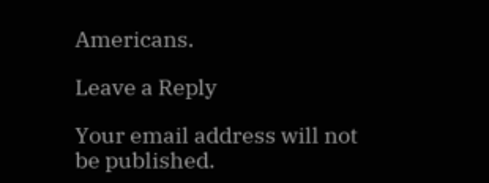Americans.

Leave a Reply

Your email address will not be published.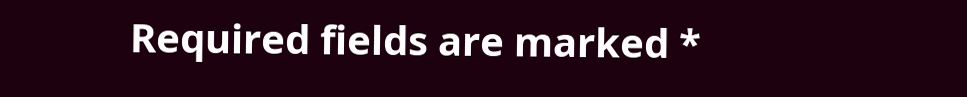Required fields are marked *